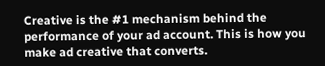Creative is the #1 mechanism behind the performance of your ad account. This is how you make ad creative that converts.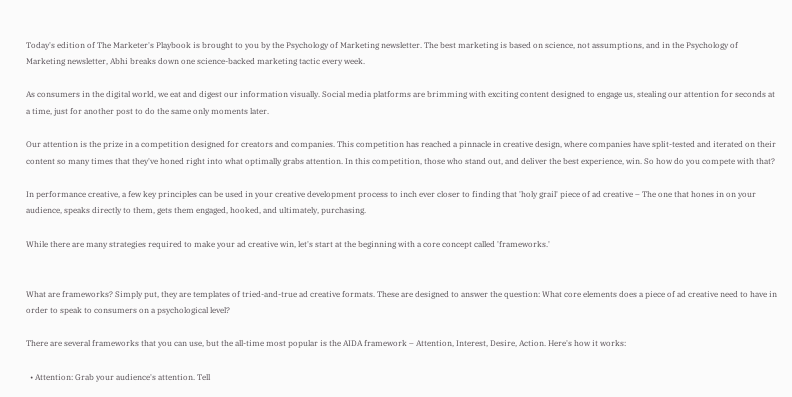Today's edition of The Marketer's Playbook is brought to you by the Psychology of Marketing newsletter. The best marketing is based on science, not assumptions, and in the Psychology of Marketing newsletter, Abhi breaks down one science-backed marketing tactic every week.

As consumers in the digital world, we eat and digest our information visually. Social media platforms are brimming with exciting content designed to engage us, stealing our attention for seconds at a time, just for another post to do the same only moments later.

Our attention is the prize in a competition designed for creators and companies. This competition has reached a pinnacle in creative design, where companies have split-tested and iterated on their content so many times that they've honed right into what optimally grabs attention. In this competition, those who stand out, and deliver the best experience, win. So how do you compete with that?

In performance creative, a few key principles can be used in your creative development process to inch ever closer to finding that 'holy grail' piece of ad creative – The one that hones in on your audience, speaks directly to them, gets them engaged, hooked, and ultimately, purchasing.

While there are many strategies required to make your ad creative win, let's start at the beginning with a core concept called 'frameworks.'


What are frameworks? Simply put, they are templates of tried-and-true ad creative formats. These are designed to answer the question: What core elements does a piece of ad creative need to have in order to speak to consumers on a psychological level?

There are several frameworks that you can use, but the all-time most popular is the AIDA framework – Attention, Interest, Desire, Action. Here's how it works:

  • Attention: Grab your audience's attention. Tell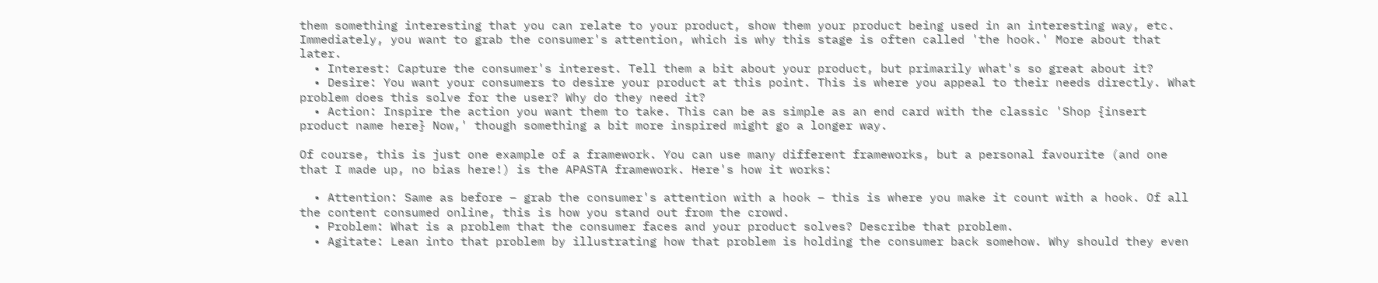them something interesting that you can relate to your product, show them your product being used in an interesting way, etc. Immediately, you want to grab the consumer's attention, which is why this stage is often called 'the hook.' More about that later.
  • Interest: Capture the consumer's interest. Tell them a bit about your product, but primarily what's so great about it?
  • Desire: You want your consumers to desire your product at this point. This is where you appeal to their needs directly. What problem does this solve for the user? Why do they need it?
  • Action: Inspire the action you want them to take. This can be as simple as an end card with the classic 'Shop {insert product name here} Now,' though something a bit more inspired might go a longer way.

Of course, this is just one example of a framework. You can use many different frameworks, but a personal favourite (and one that I made up, no bias here!) is the APASTA framework. Here's how it works:

  • Attention: Same as before – grab the consumer's attention with a hook – this is where you make it count with a hook. Of all the content consumed online, this is how you stand out from the crowd.
  • Problem: What is a problem that the consumer faces and your product solves? Describe that problem.
  • Agitate: Lean into that problem by illustrating how that problem is holding the consumer back somehow. Why should they even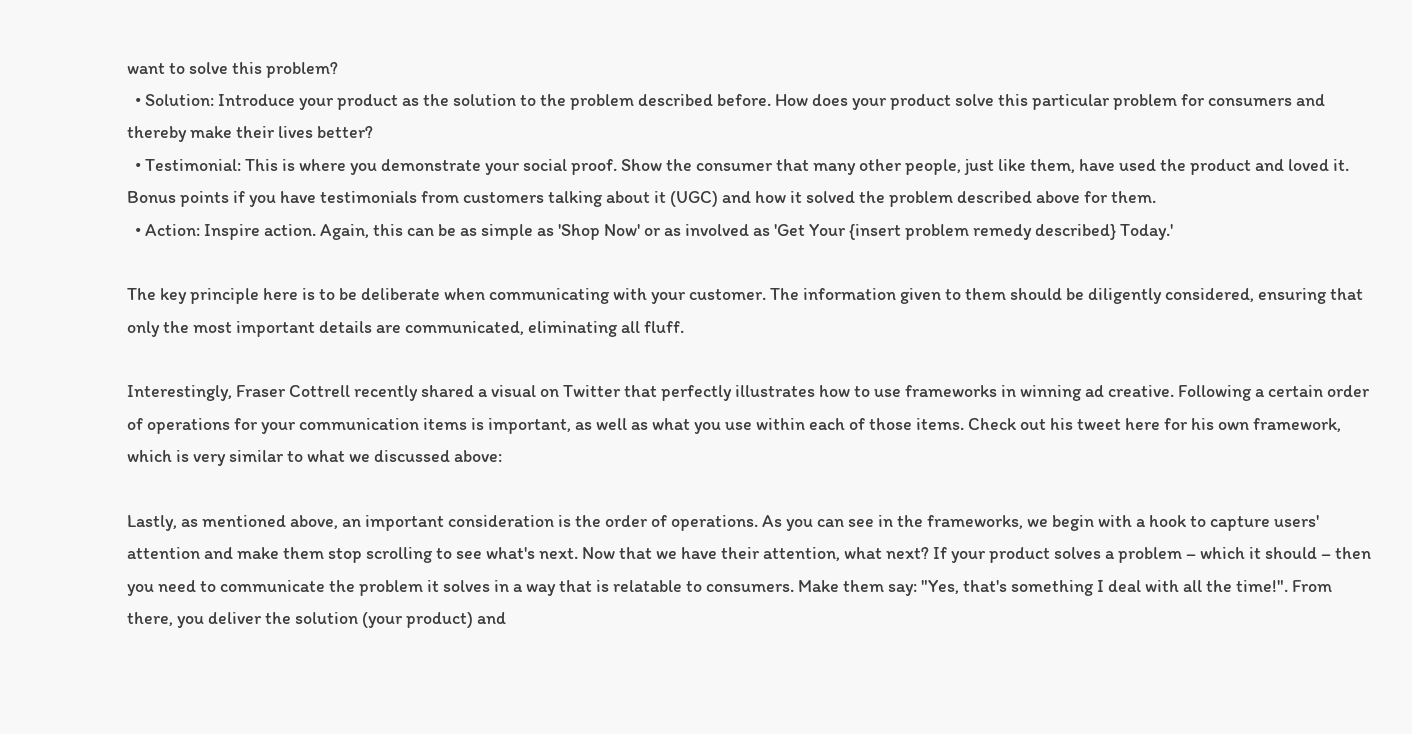want to solve this problem?
  • Solution: Introduce your product as the solution to the problem described before. How does your product solve this particular problem for consumers and thereby make their lives better?
  • Testimonial: This is where you demonstrate your social proof. Show the consumer that many other people, just like them, have used the product and loved it. Bonus points if you have testimonials from customers talking about it (UGC) and how it solved the problem described above for them.
  • Action: Inspire action. Again, this can be as simple as 'Shop Now' or as involved as 'Get Your {insert problem remedy described} Today.'

The key principle here is to be deliberate when communicating with your customer. The information given to them should be diligently considered, ensuring that only the most important details are communicated, eliminating all fluff.

Interestingly, Fraser Cottrell recently shared a visual on Twitter that perfectly illustrates how to use frameworks in winning ad creative. Following a certain order of operations for your communication items is important, as well as what you use within each of those items. Check out his tweet here for his own framework, which is very similar to what we discussed above:

Lastly, as mentioned above, an important consideration is the order of operations. As you can see in the frameworks, we begin with a hook to capture users' attention and make them stop scrolling to see what's next. Now that we have their attention, what next? If your product solves a problem – which it should – then you need to communicate the problem it solves in a way that is relatable to consumers. Make them say: "Yes, that's something I deal with all the time!". From there, you deliver the solution (your product) and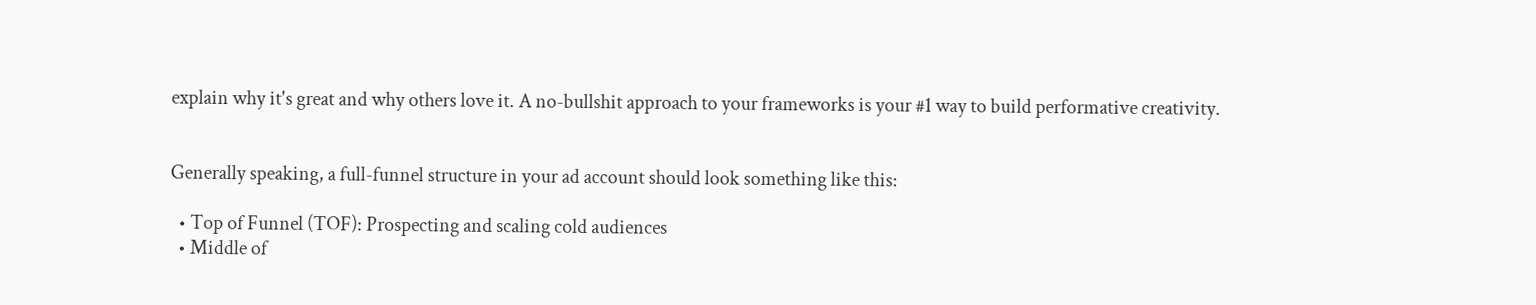explain why it's great and why others love it. A no-bullshit approach to your frameworks is your #1 way to build performative creativity.


Generally speaking, a full-funnel structure in your ad account should look something like this:

  • Top of Funnel (TOF): Prospecting and scaling cold audiences
  • Middle of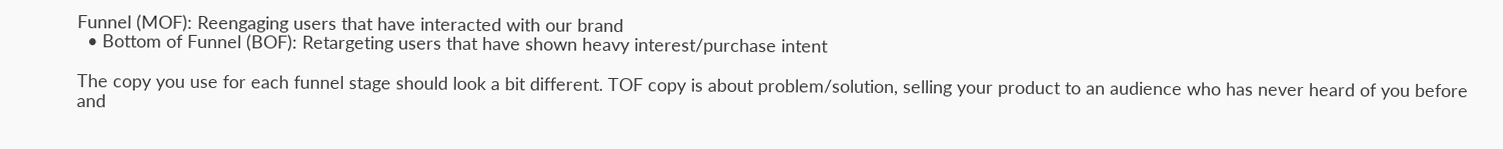Funnel (MOF): Reengaging users that have interacted with our brand
  • Bottom of Funnel (BOF): Retargeting users that have shown heavy interest/purchase intent

The copy you use for each funnel stage should look a bit different. TOF copy is about problem/solution, selling your product to an audience who has never heard of you before and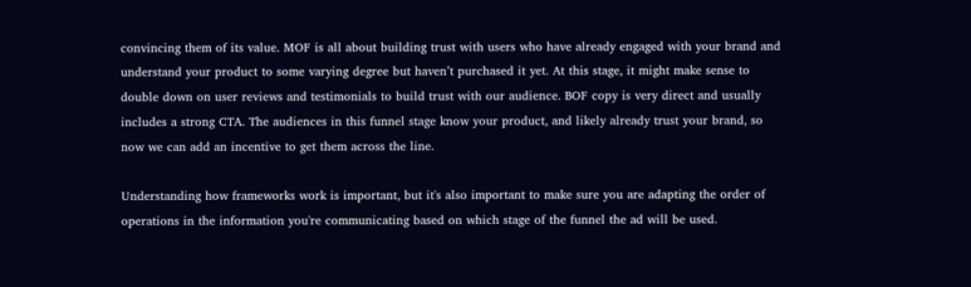convincing them of its value. MOF is all about building trust with users who have already engaged with your brand and understand your product to some varying degree but haven’t purchased it yet. At this stage, it might make sense to double down on user reviews and testimonials to build trust with our audience. BOF copy is very direct and usually includes a strong CTA. The audiences in this funnel stage know your product, and likely already trust your brand, so now we can add an incentive to get them across the line.

Understanding how frameworks work is important, but it's also important to make sure you are adapting the order of operations in the information you're communicating based on which stage of the funnel the ad will be used.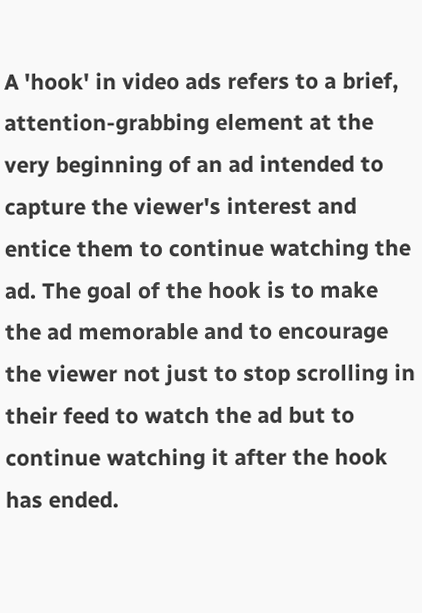A 'hook' in video ads refers to a brief, attention-grabbing element at the very beginning of an ad intended to capture the viewer's interest and entice them to continue watching the ad. The goal of the hook is to make the ad memorable and to encourage the viewer not just to stop scrolling in their feed to watch the ad but to continue watching it after the hook has ended.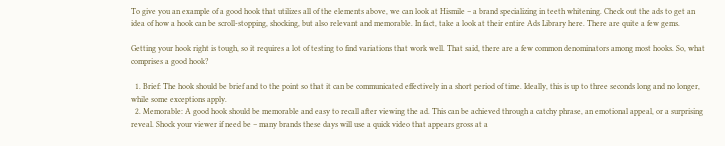To give you an example of a good hook that utilizes all of the elements above, we can look at Hismile – a brand specializing in teeth whitening. Check out the ads to get an idea of how a hook can be scroll-stopping, shocking, but also relevant and memorable. In fact, take a look at their entire Ads Library here. There are quite a few gems.

Getting your hook right is tough, so it requires a lot of testing to find variations that work well. That said, there are a few common denominators among most hooks. So, what comprises a good hook?

  1. Brief: The hook should be brief and to the point so that it can be communicated effectively in a short period of time. Ideally, this is up to three seconds long and no longer, while some exceptions apply.
  2. Memorable: A good hook should be memorable and easy to recall after viewing the ad. This can be achieved through a catchy phrase, an emotional appeal, or a surprising reveal. Shock your viewer if need be – many brands these days will use a quick video that appears gross at a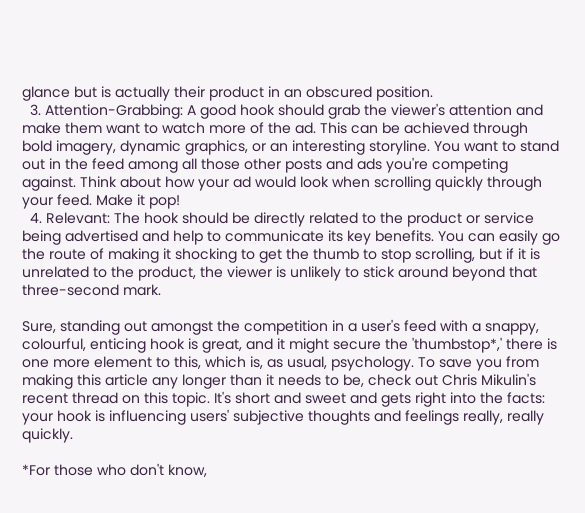glance but is actually their product in an obscured position.
  3. Attention-Grabbing: A good hook should grab the viewer's attention and make them want to watch more of the ad. This can be achieved through bold imagery, dynamic graphics, or an interesting storyline. You want to stand out in the feed among all those other posts and ads you're competing against. Think about how your ad would look when scrolling quickly through your feed. Make it pop!
  4. Relevant: The hook should be directly related to the product or service being advertised and help to communicate its key benefits. You can easily go the route of making it shocking to get the thumb to stop scrolling, but if it is unrelated to the product, the viewer is unlikely to stick around beyond that three-second mark.

Sure, standing out amongst the competition in a user's feed with a snappy, colourful, enticing hook is great, and it might secure the 'thumbstop*,' there is one more element to this, which is, as usual, psychology. To save you from making this article any longer than it needs to be, check out Chris Mikulin's recent thread on this topic. It's short and sweet and gets right into the facts: your hook is influencing users' subjective thoughts and feelings really, really quickly.

*For those who don't know,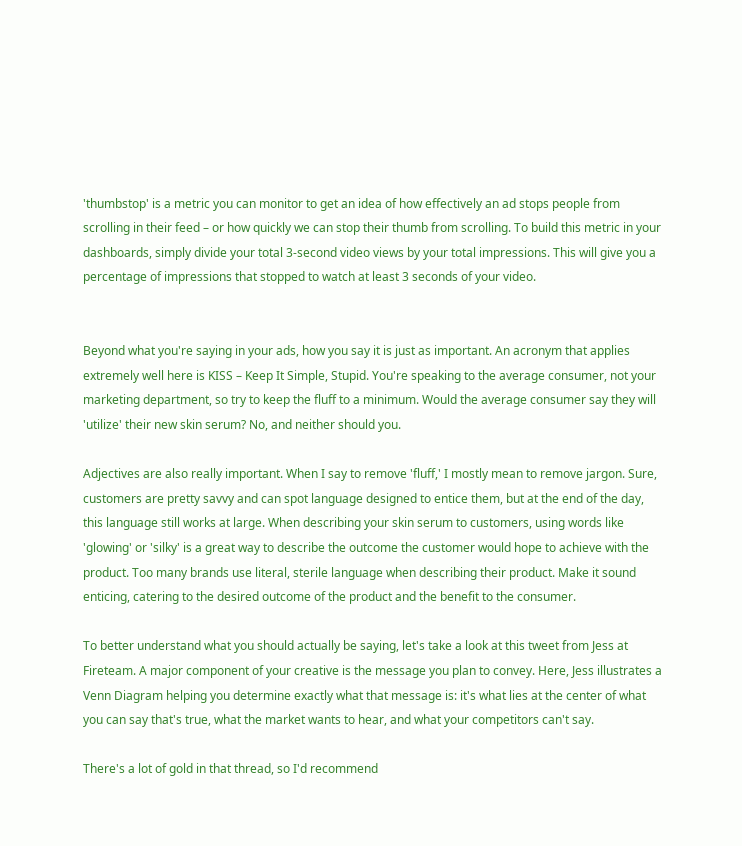'thumbstop' is a metric you can monitor to get an idea of how effectively an ad stops people from scrolling in their feed – or how quickly we can stop their thumb from scrolling. To build this metric in your dashboards, simply divide your total 3-second video views by your total impressions. This will give you a percentage of impressions that stopped to watch at least 3 seconds of your video.


Beyond what you're saying in your ads, how you say it is just as important. An acronym that applies extremely well here is KISS – Keep It Simple, Stupid. You're speaking to the average consumer, not your marketing department, so try to keep the fluff to a minimum. Would the average consumer say they will 'utilize' their new skin serum? No, and neither should you.

Adjectives are also really important. When I say to remove 'fluff,' I mostly mean to remove jargon. Sure, customers are pretty savvy and can spot language designed to entice them, but at the end of the day, this language still works at large. When describing your skin serum to customers, using words like 'glowing' or 'silky' is a great way to describe the outcome the customer would hope to achieve with the product. Too many brands use literal, sterile language when describing their product. Make it sound enticing, catering to the desired outcome of the product and the benefit to the consumer.

To better understand what you should actually be saying, let's take a look at this tweet from Jess at Fireteam. A major component of your creative is the message you plan to convey. Here, Jess illustrates a Venn Diagram helping you determine exactly what that message is: it's what lies at the center of what you can say that's true, what the market wants to hear, and what your competitors can't say.

There's a lot of gold in that thread, so I'd recommend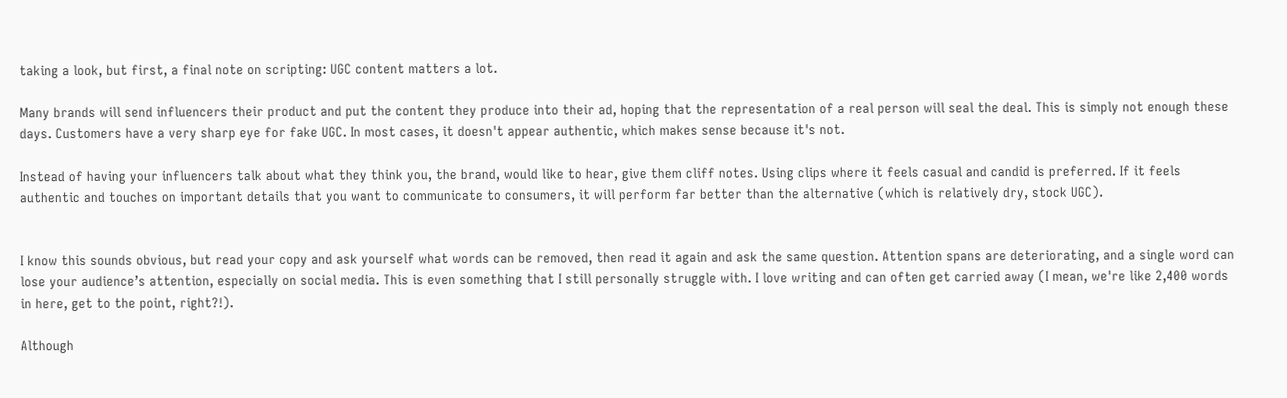taking a look, but first, a final note on scripting: UGC content matters a lot.

Many brands will send influencers their product and put the content they produce into their ad, hoping that the representation of a real person will seal the deal. This is simply not enough these days. Customers have a very sharp eye for fake UGC. In most cases, it doesn't appear authentic, which makes sense because it's not.

Instead of having your influencers talk about what they think you, the brand, would like to hear, give them cliff notes. Using clips where it feels casual and candid is preferred. If it feels authentic and touches on important details that you want to communicate to consumers, it will perform far better than the alternative (which is relatively dry, stock UGC).


I know this sounds obvious, but read your copy and ask yourself what words can be removed, then read it again and ask the same question. Attention spans are deteriorating, and a single word can lose your audience’s attention, especially on social media. This is even something that I still personally struggle with. I love writing and can often get carried away (I mean, we're like 2,400 words in here, get to the point, right?!).

Although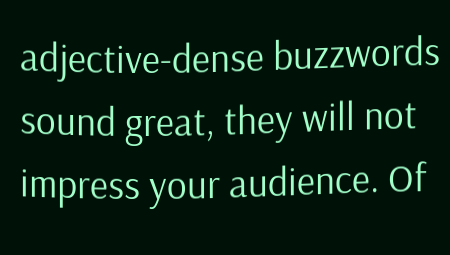adjective-dense buzzwords sound great, they will not impress your audience. Of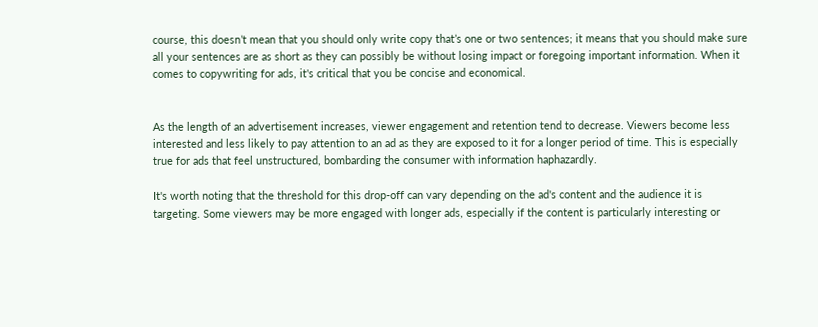course, this doesn’t mean that you should only write copy that’s one or two sentences; it means that you should make sure all your sentences are as short as they can possibly be without losing impact or foregoing important information. When it comes to copywriting for ads, it's critical that you be concise and economical.


As the length of an advertisement increases, viewer engagement and retention tend to decrease. Viewers become less interested and less likely to pay attention to an ad as they are exposed to it for a longer period of time. This is especially true for ads that feel unstructured, bombarding the consumer with information haphazardly.

It's worth noting that the threshold for this drop-off can vary depending on the ad's content and the audience it is targeting. Some viewers may be more engaged with longer ads, especially if the content is particularly interesting or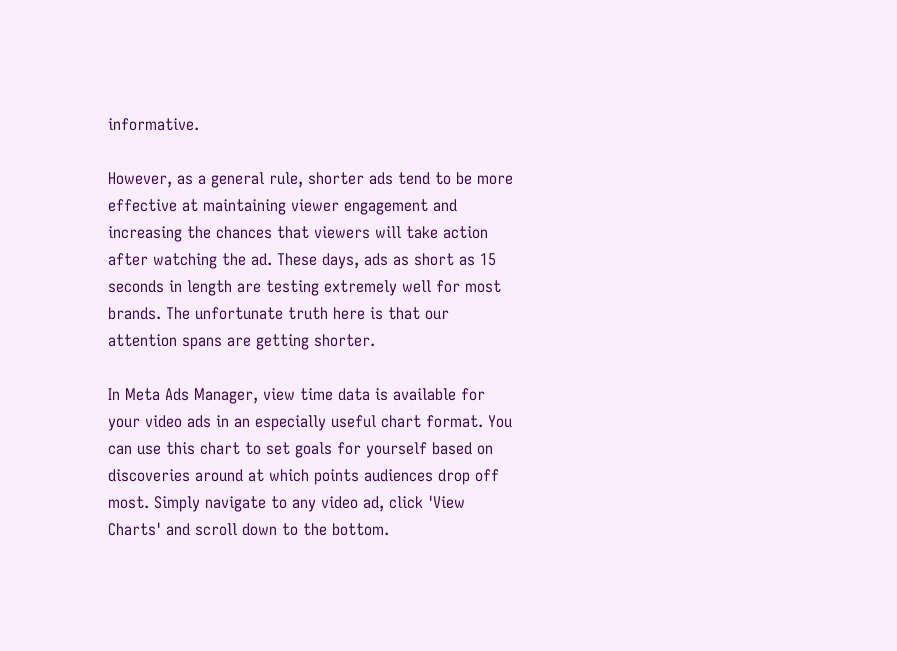informative.

However, as a general rule, shorter ads tend to be more effective at maintaining viewer engagement and increasing the chances that viewers will take action after watching the ad. These days, ads as short as 15 seconds in length are testing extremely well for most brands. The unfortunate truth here is that our attention spans are getting shorter.

In Meta Ads Manager, view time data is available for your video ads in an especially useful chart format. You can use this chart to set goals for yourself based on discoveries around at which points audiences drop off most. Simply navigate to any video ad, click 'View Charts' and scroll down to the bottom.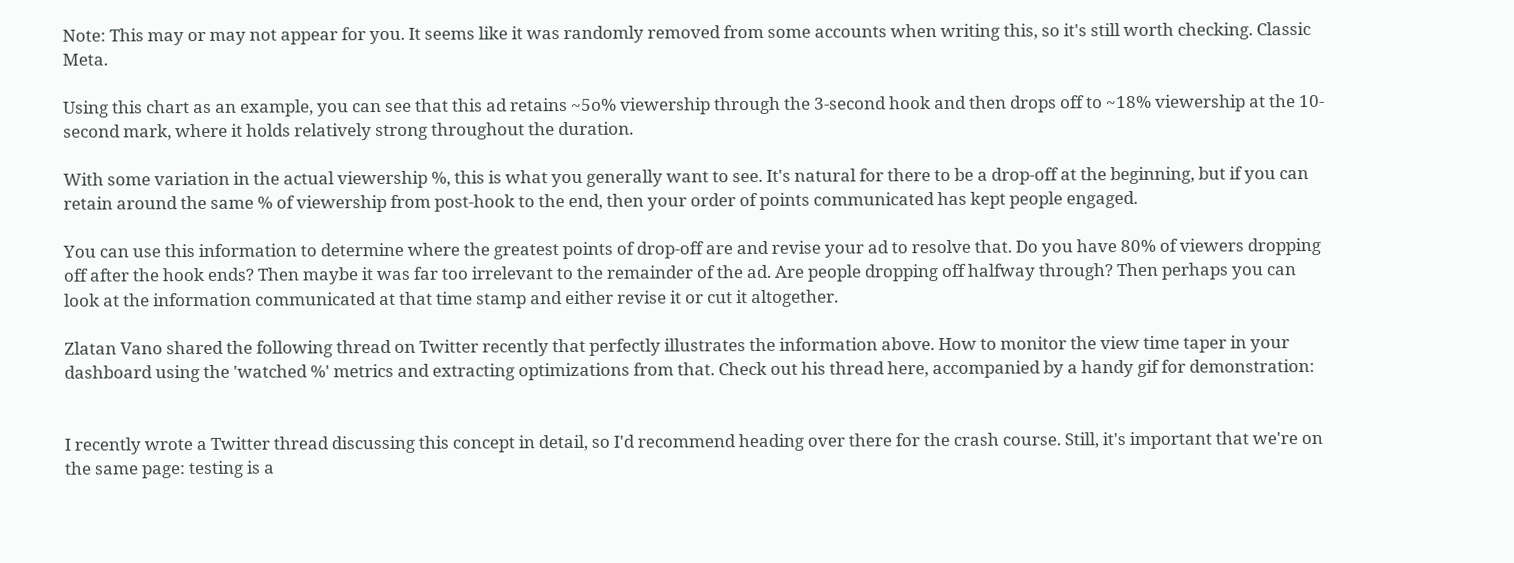Note: This may or may not appear for you. It seems like it was randomly removed from some accounts when writing this, so it's still worth checking. Classic Meta.

Using this chart as an example, you can see that this ad retains ~5o% viewership through the 3-second hook and then drops off to ~18% viewership at the 10-second mark, where it holds relatively strong throughout the duration.

With some variation in the actual viewership %, this is what you generally want to see. It's natural for there to be a drop-off at the beginning, but if you can retain around the same % of viewership from post-hook to the end, then your order of points communicated has kept people engaged.

You can use this information to determine where the greatest points of drop-off are and revise your ad to resolve that. Do you have 80% of viewers dropping off after the hook ends? Then maybe it was far too irrelevant to the remainder of the ad. Are people dropping off halfway through? Then perhaps you can look at the information communicated at that time stamp and either revise it or cut it altogether.

Zlatan Vano shared the following thread on Twitter recently that perfectly illustrates the information above. How to monitor the view time taper in your dashboard using the 'watched %' metrics and extracting optimizations from that. Check out his thread here, accompanied by a handy gif for demonstration:


I recently wrote a Twitter thread discussing this concept in detail, so I'd recommend heading over there for the crash course. Still, it's important that we're on the same page: testing is a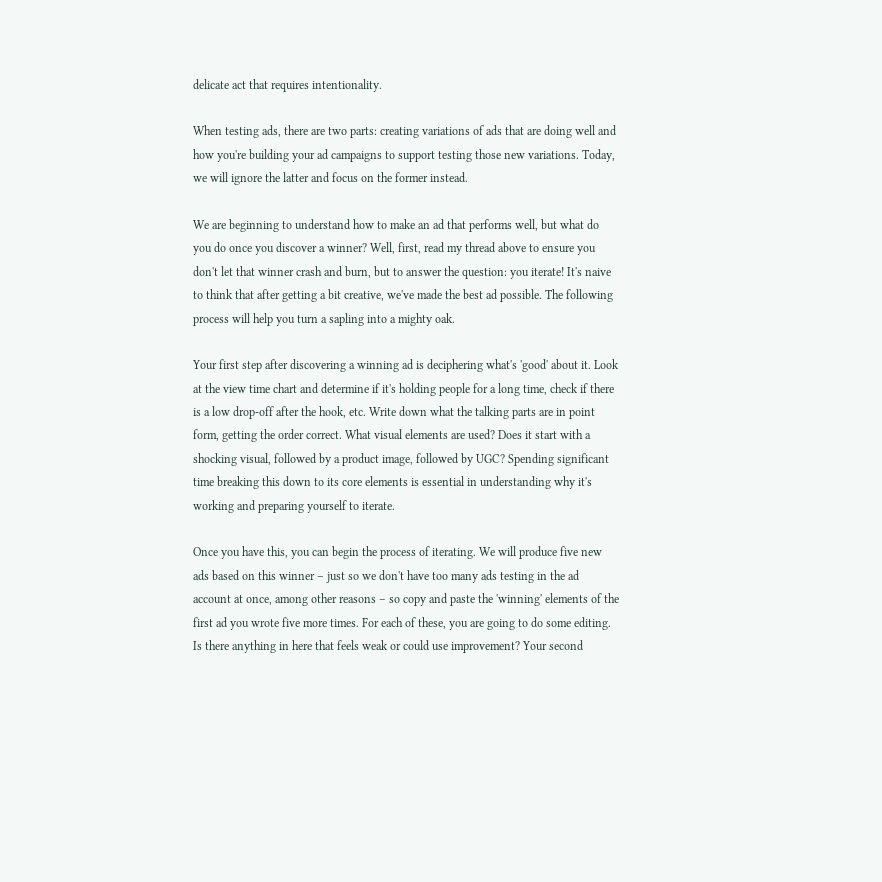delicate act that requires intentionality.

When testing ads, there are two parts: creating variations of ads that are doing well and how you're building your ad campaigns to support testing those new variations. Today, we will ignore the latter and focus on the former instead.

We are beginning to understand how to make an ad that performs well, but what do you do once you discover a winner? Well, first, read my thread above to ensure you don't let that winner crash and burn, but to answer the question: you iterate! It's naive to think that after getting a bit creative, we've made the best ad possible. The following process will help you turn a sapling into a mighty oak.

Your first step after discovering a winning ad is deciphering what's 'good' about it. Look at the view time chart and determine if it's holding people for a long time, check if there is a low drop-off after the hook, etc. Write down what the talking parts are in point form, getting the order correct. What visual elements are used? Does it start with a shocking visual, followed by a product image, followed by UGC? Spending significant time breaking this down to its core elements is essential in understanding why it's working and preparing yourself to iterate.

Once you have this, you can begin the process of iterating. We will produce five new ads based on this winner – just so we don't have too many ads testing in the ad account at once, among other reasons – so copy and paste the 'winning' elements of the first ad you wrote five more times. For each of these, you are going to do some editing. Is there anything in here that feels weak or could use improvement? Your second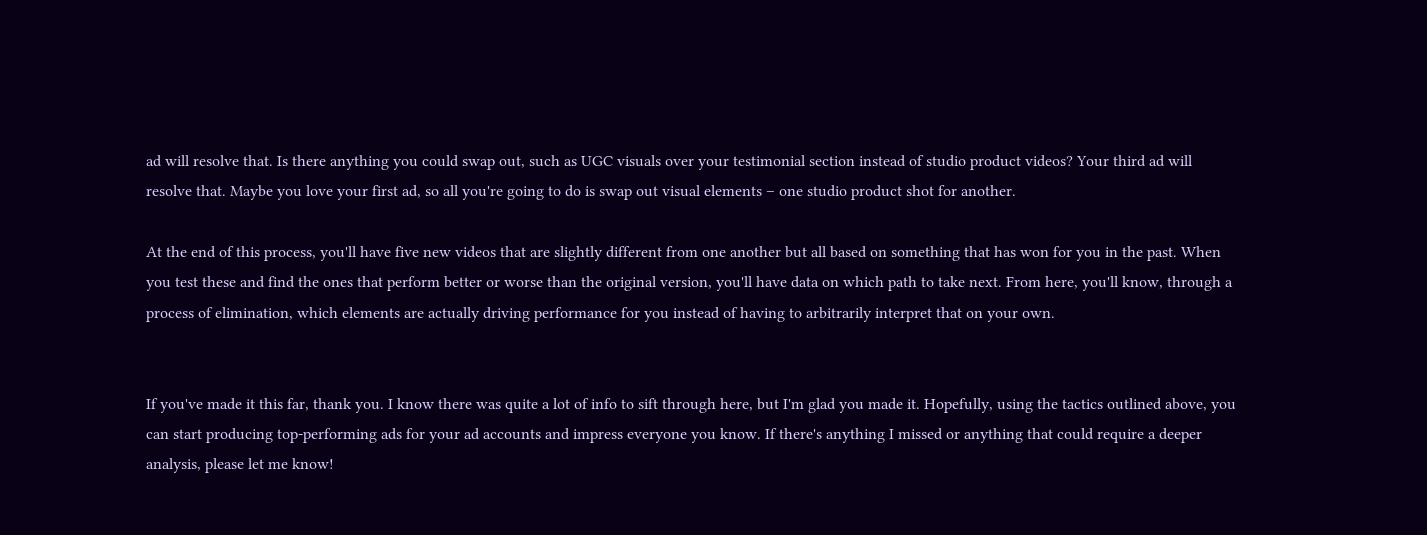ad will resolve that. Is there anything you could swap out, such as UGC visuals over your testimonial section instead of studio product videos? Your third ad will resolve that. Maybe you love your first ad, so all you're going to do is swap out visual elements – one studio product shot for another.

At the end of this process, you'll have five new videos that are slightly different from one another but all based on something that has won for you in the past. When you test these and find the ones that perform better or worse than the original version, you'll have data on which path to take next. From here, you'll know, through a process of elimination, which elements are actually driving performance for you instead of having to arbitrarily interpret that on your own.


If you've made it this far, thank you. I know there was quite a lot of info to sift through here, but I'm glad you made it. Hopefully, using the tactics outlined above, you can start producing top-performing ads for your ad accounts and impress everyone you know. If there's anything I missed or anything that could require a deeper analysis, please let me know!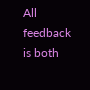All feedback is both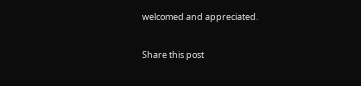welcomed and appreciated.


Share this post